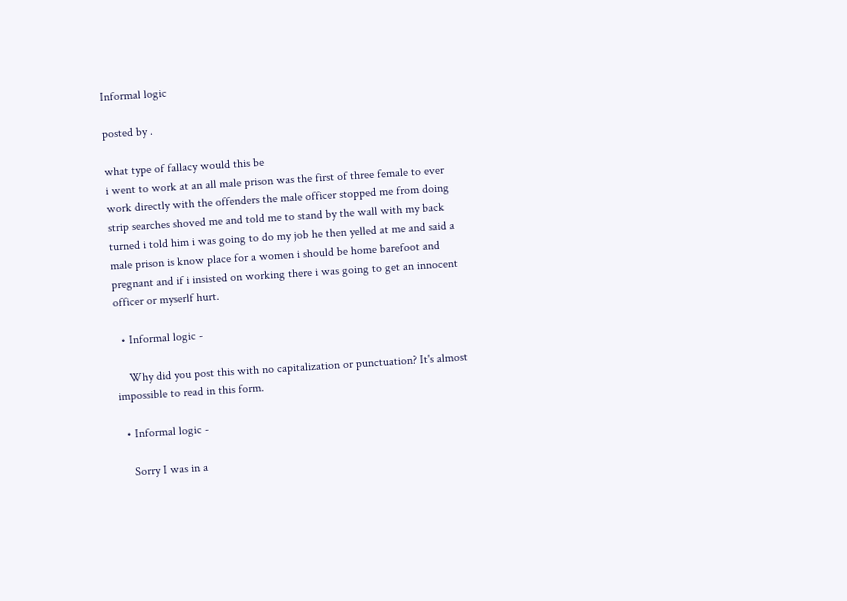Informal logic

posted by .

what type of fallacy would this be
i went to work at an all male prison was the first of three female to ever work directly with the offenders the male officer stopped me from doing strip searches shoved me and told me to stand by the wall with my back turned i told him i was going to do my job he then yelled at me and said a male prison is know place for a women i should be home barefoot and pregnant and if i insisted on working there i was going to get an innocent officer or myserlf hurt.

  • Informal logic -

    Why did you post this with no capitalization or punctuation? It's almost impossible to read in this form.

  • Informal logic -

    Sorry I was in a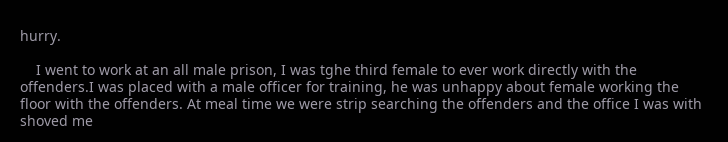hurry.

    I went to work at an all male prison, I was tghe third female to ever work directly with the offenders.I was placed with a male officer for training, he was unhappy about female working the floor with the offenders. At meal time we were strip searching the offenders and the office I was with shoved me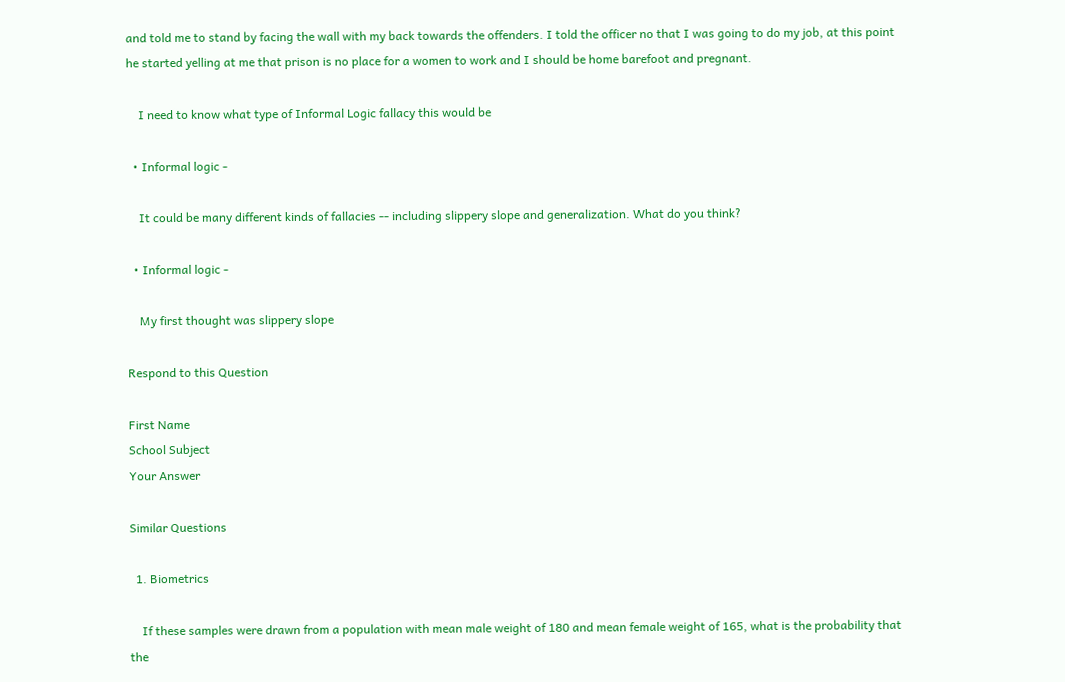and told me to stand by facing the wall with my back towards the offenders. I told the officer no that I was going to do my job, at this point he started yelling at me that prison is no place for a women to work and I should be home barefoot and pregnant.

    I need to know what type of Informal Logic fallacy this would be

  • Informal logic -

    It could be many different kinds of fallacies -- including slippery slope and generalization. What do you think?

  • Informal logic -

    My first thought was slippery slope

Respond to this Question

First Name
School Subject
Your Answer

Similar Questions

  1. Biometrics

    If these samples were drawn from a population with mean male weight of 180 and mean female weight of 165, what is the probability that the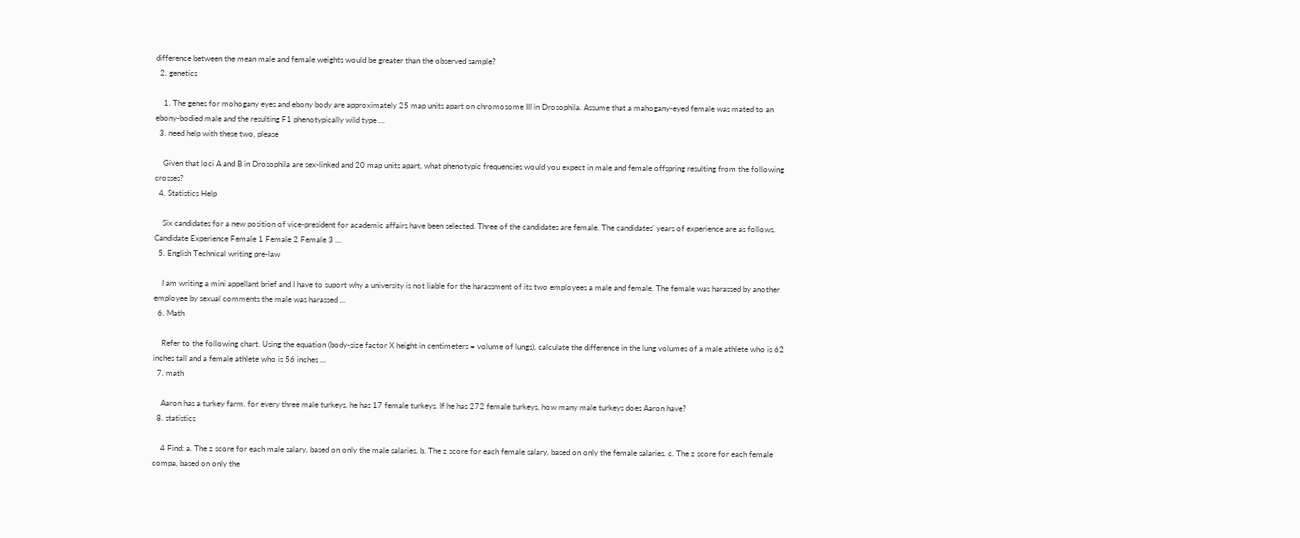difference between the mean male and female weights would be greater than the observed sample?
  2. genetics

    1. The genes for mohogany eyes and ebony body are approximately 25 map units apart on chromosome III in Drosophila. Assume that a mahogany-eyed female was mated to an ebony-bodied male and the resulting F1 phenotypically wild type …
  3. need help with these two, please

    Given that loci A and B in Drosophila are sex-linked and 20 map units apart, what phenotypic frequencies would you expect in male and female offspring resulting from the following crosses?
  4. Statistics Help

    Six candidates for a new position of vice-president for academic affairs have been selected. Three of the candidates are female. The candidates’ years of experience are as follows. Candidate Experience Female 1 Female 2 Female 3 …
  5. English Technical writing pre-law

    I am writing a mini appellant brief and I have to suport why a university is not liable for the harassment of its two employees a male and female. The female was harassed by another employee by sexual comments the male was harassed …
  6. Math

    Refer to the following chart. Using the equation (body-size factor X height in centimeters = volume of lungs), calculate the difference in the lung volumes of a male athlete who is 62 inches tall and a female athlete who is 56 inches …
  7. math

    Aaron has a turkey farm. for every three male turkeys, he has 17 female turkeys. If he has 272 female turkeys, how many male turkeys does Aaron have?
  8. statistics

    4 Find: a. The z score for each male salary, based on only the male salaries. b. The z score for each female salary, based on only the female salaries. c. The z score for each female compa, based on only the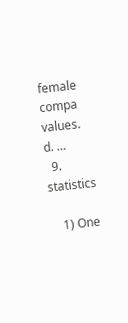female compa values. d. …
  9. statistics

    1) One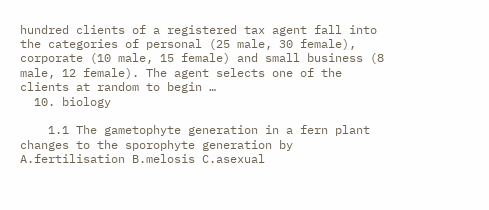hundred clients of a registered tax agent fall into the categories of personal (25 male, 30 female), corporate (10 male, 15 female) and small business (8 male, 12 female). The agent selects one of the clients at random to begin …
  10. biology

    1.1 The gametophyte generation in a fern plant changes to the sporophyte generation by A.fertilisation B.melosis C.asexual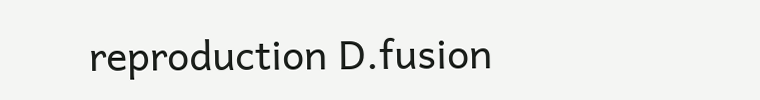reproduction D.fusion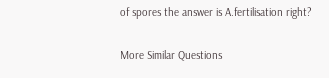of spores the answer is A.fertilisation right?

More Similar Questions